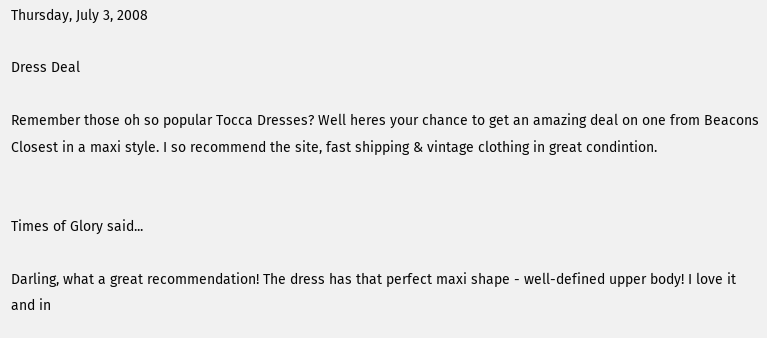Thursday, July 3, 2008

Dress Deal

Remember those oh so popular Tocca Dresses? Well heres your chance to get an amazing deal on one from Beacons Closest in a maxi style. I so recommend the site, fast shipping & vintage clothing in great condintion.


Times of Glory said...

Darling, what a great recommendation! The dress has that perfect maxi shape - well-defined upper body! I love it and in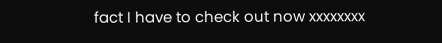fact I have to check out now xxxxxxxx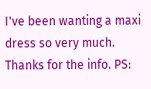I've been wanting a maxi dress so very much. Thanks for the info. PS: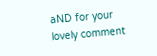aND for your lovely comment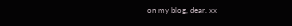on my blog, dear. xx